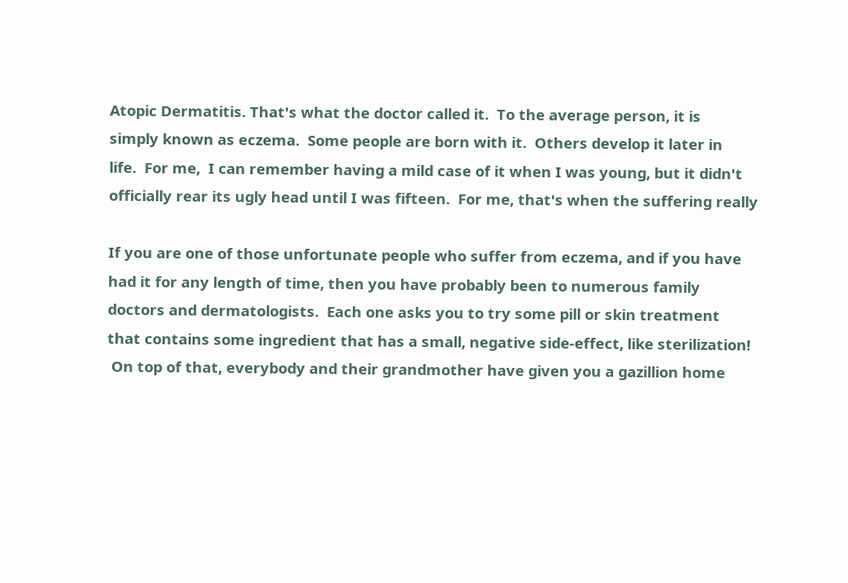Atopic Dermatitis. That's what the doctor called it.  To the average person, it is
simply known as eczema.  Some people are born with it.  Others develop it later in
life.  For me,  I can remember having a mild case of it when I was young, but it didn't
officially rear its ugly head until I was fifteen.  For me, that's when the suffering really

If you are one of those unfortunate people who suffer from eczema, and if you have
had it for any length of time, then you have probably been to numerous family
doctors and dermatologists.  Each one asks you to try some pill or skin treatment
that contains some ingredient that has a small, negative side-effect, like sterilization!
 On top of that, everybody and their grandmother have given you a gazillion home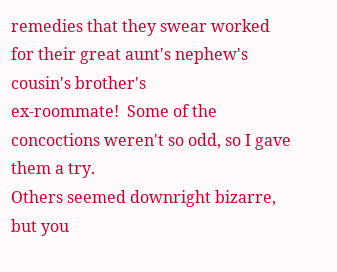remedies that they swear worked for their great aunt's nephew's cousin's brother's
ex-roommate!  Some of the concoctions weren't so odd, so I gave them a try.
Others seemed downright bizarre, but you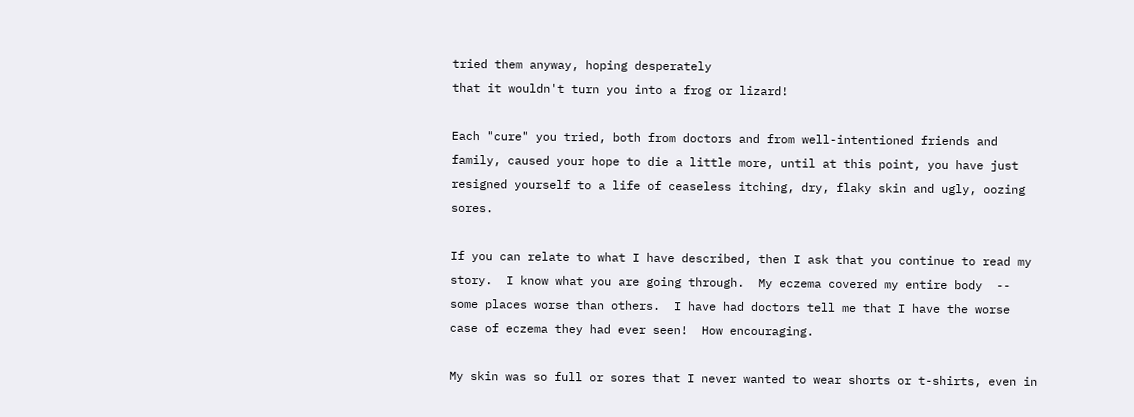tried them anyway, hoping desperately
that it wouldn't turn you into a frog or lizard!

Each "cure" you tried, both from doctors and from well-intentioned friends and
family, caused your hope to die a little more, until at this point, you have just
resigned yourself to a life of ceaseless itching, dry, flaky skin and ugly, oozing sores.

If you can relate to what I have described, then I ask that you continue to read my
story.  I know what you are going through.  My eczema covered my entire body  --
some places worse than others.  I have had doctors tell me that I have the worse
case of eczema they had ever seen!  How encouraging.

My skin was so full or sores that I never wanted to wear shorts or t-shirts, even in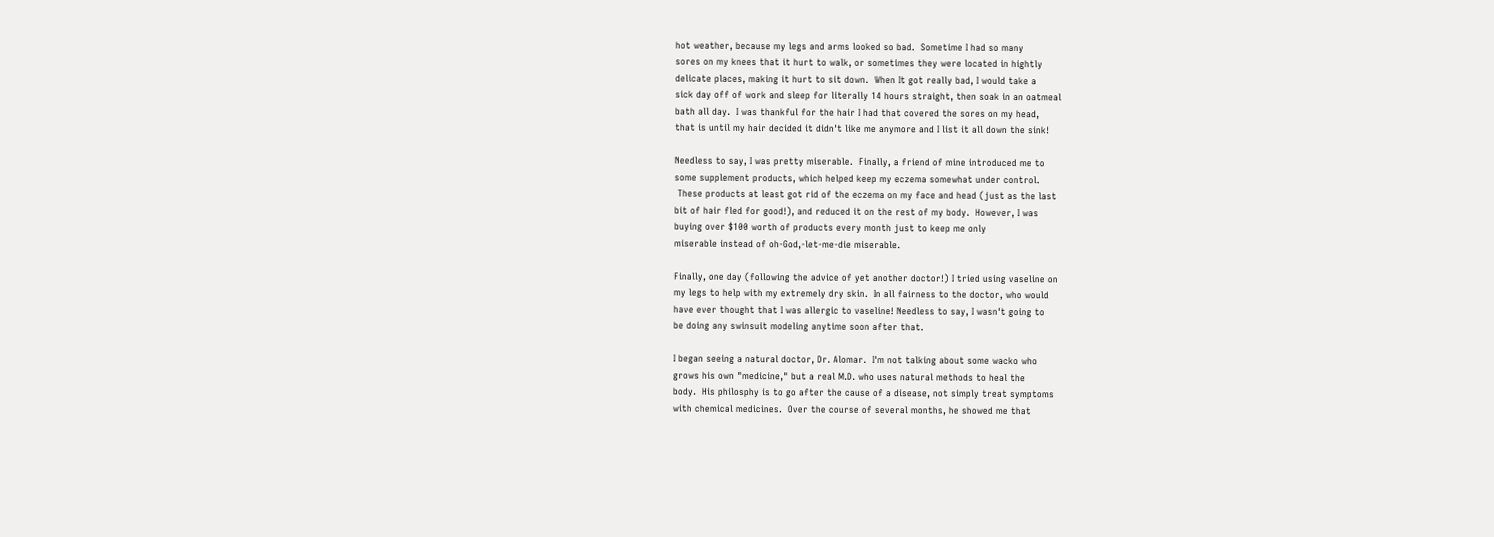hot weather, because my legs and arms looked so bad.  Sometime I had so many
sores on my knees that it hurt to walk, or sometimes they were located in hightly
delicate places, making it hurt to sit down.  When It got really bad, I would take a
sick day off of work and sleep for literally 14 hours straight, then soak in an oatmeal
bath all day.  I was thankful for the hair I had that covered the sores on my head,
that is until my hair decided it didn't like me anymore and I list it all down the sink!

Needless to say, I was pretty miserable.  Finally, a friend of mine introduced me to
some supplement products, which helped keep my eczema somewhat under control.
 These products at least got rid of the eczema on my face and head (just as the last
bit of hair fled for good!), and reduced it on the rest of my body.  However, I was
buying over $100 worth of products every month just to keep me only
miserable instead of oh-God,-let-me-die miserable.

Finally, one day (following the advice of yet another doctor!) I tried using vaseline on
my legs to help with my extremely dry skin.  In all fairness to the doctor, who would
have ever thought that I was allergic to vaseline! Needless to say, I wasn't going to
be doing any swinsuit modeling anytime soon after that.

I began seeing a natural doctor, Dr. Alomar.  I'm not talking about some wacko who
grows his own "medicine," but a real M.D. who uses natural methods to heal the
body.  His philosphy is to go after the cause of a disease, not simply treat symptoms
with chemical medicines.  Over the course of several months, he showed me that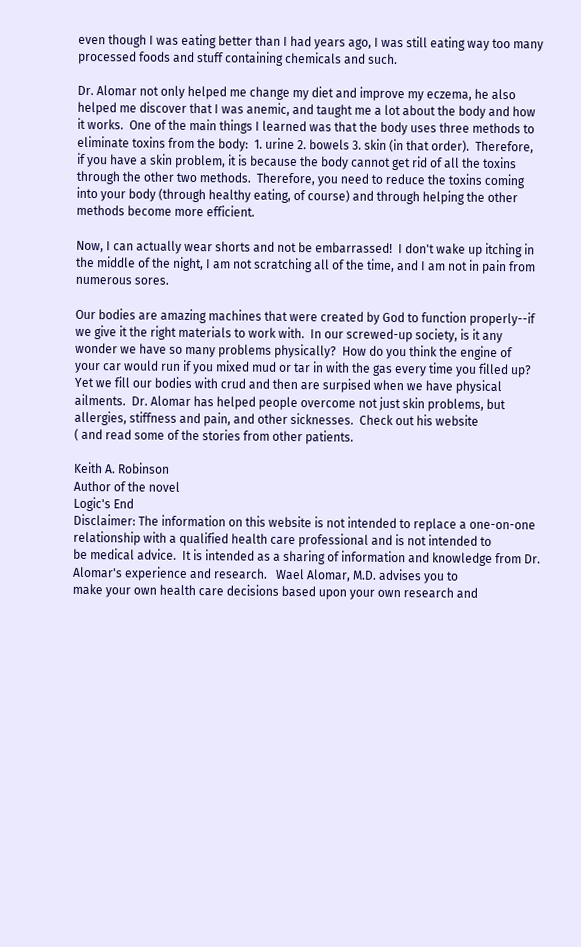even though I was eating better than I had years ago, I was still eating way too many
processed foods and stuff containing chemicals and such.

Dr. Alomar not only helped me change my diet and improve my eczema, he also
helped me discover that I was anemic, and taught me a lot about the body and how
it works.  One of the main things I learned was that the body uses three methods to
eliminate toxins from the body:  1. urine 2. bowels 3. skin (in that order).  Therefore,
if you have a skin problem, it is because the body cannot get rid of all the toxins
through the other two methods.  Therefore, you need to reduce the toxins coming
into your body (through healthy eating, of course) and through helping the other
methods become more efficient.

Now, I can actually wear shorts and not be embarrassed!  I don't wake up itching in
the middle of the night, I am not scratching all of the time, and I am not in pain from
numerous sores.

Our bodies are amazing machines that were created by God to function properly--if
we give it the right materials to work with.  In our screwed-up society, is it any
wonder we have so many problems physically?  How do you think the engine of
your car would run if you mixed mud or tar in with the gas every time you filled up?
Yet we fill our bodies with crud and then are surpised when we have physical
ailments.  Dr. Alomar has helped people overcome not just skin problems, but
allergies, stiffness and pain, and other sicknesses.  Check out his website
( and read some of the stories from other patients.

Keith A. Robinson
Author of the novel
Logic's End
Disclaimer: The information on this website is not intended to replace a one-on-one relationship with a qualified health care professional and is not intended to
be medical advice.  It is intended as a sharing of information and knowledge from Dr. Alomar's experience and research.   Wael Alomar, M.D. advises you to
make your own health care decisions based upon your own research and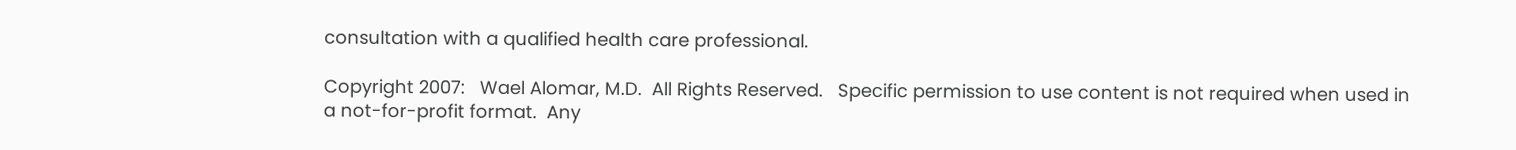consultation with a qualified health care professional.

Copyright 2007:   Wael Alomar, M.D.  All Rights Reserved.   Specific permission to use content is not required when used in a not-for-profit format.  Any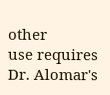other
use requires Dr. Alomar's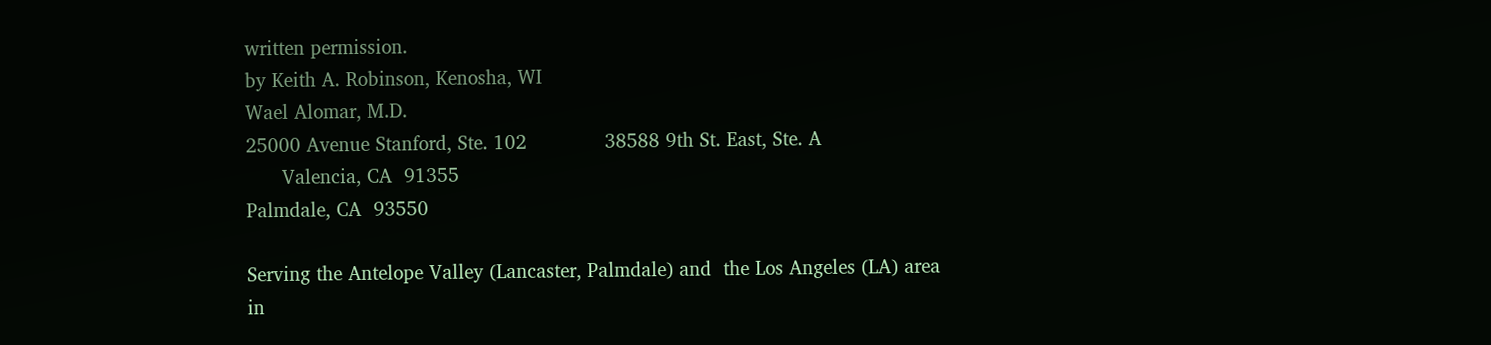written permission.
by Keith A. Robinson, Kenosha, WI
Wael Alomar, M.D.
25000 Avenue Stanford, Ste. 102             38588 9th St. East, Ste. A
      Valencia, CA  91355
Palmdale, CA  93550

Serving the Antelope Valley (Lancaster, Palmdale) and  the Los Angeles (LA) area in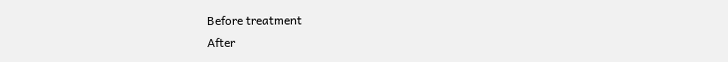Before treatment
After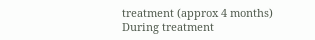treatment (approx 4 months)
During treatment